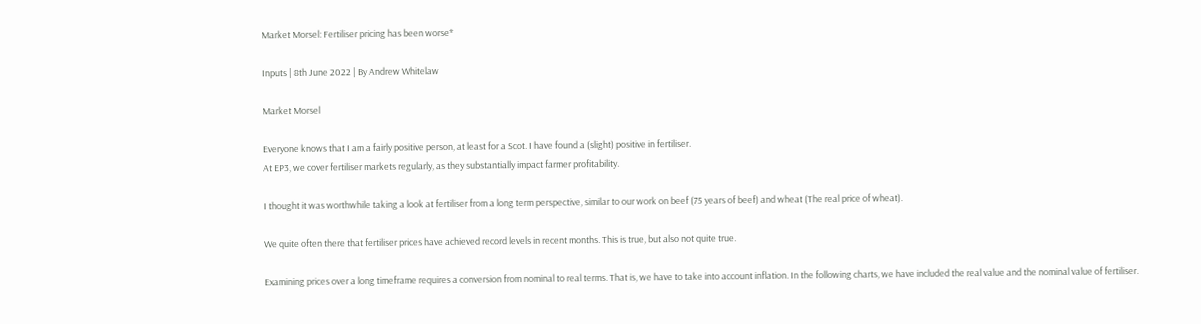Market Morsel: Fertiliser pricing has been worse*

Inputs | 8th June 2022 | By Andrew Whitelaw

Market Morsel

Everyone knows that I am a fairly positive person, at least for a Scot. I have found a (slight) positive in fertiliser.
At EP3, we cover fertiliser markets regularly, as they substantially impact farmer profitability.

I thought it was worthwhile taking a look at fertiliser from a long term perspective, similar to our work on beef (75 years of beef) and wheat (The real price of wheat).

We quite often there that fertiliser prices have achieved record levels in recent months. This is true, but also not quite true.

Examining prices over a long timeframe requires a conversion from nominal to real terms. That is, we have to take into account inflation. In the following charts, we have included the real value and the nominal value of fertiliser.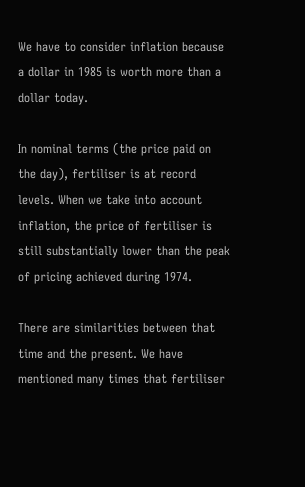We have to consider inflation because a dollar in 1985 is worth more than a dollar today.

In nominal terms (the price paid on the day), fertiliser is at record levels. When we take into account inflation, the price of fertiliser is still substantially lower than the peak of pricing achieved during 1974.

There are similarities between that time and the present. We have mentioned many times that fertiliser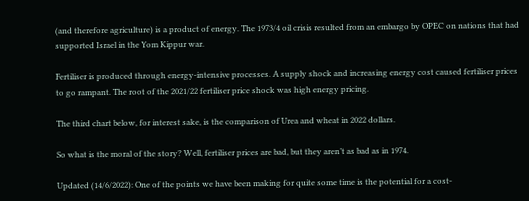(and therefore agriculture) is a product of energy. The 1973/4 oil crisis resulted from an embargo by OPEC on nations that had supported Israel in the Yom Kippur war.

Fertiliser is produced through energy-intensive processes. A supply shock and increasing energy cost caused fertiliser prices to go rampant. The root of the 2021/22 fertiliser price shock was high energy pricing.

The third chart below, for interest sake, is the comparison of Urea and wheat in 2022 dollars.

So what is the moral of the story? Well, fertiliser prices are bad, but they aren’t as bad as in 1974.

Updated (14/6/2022): One of the points we have been making for quite some time is the potential for a cost-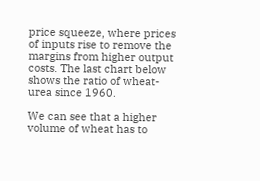price squeeze, where prices of inputs rise to remove the margins from higher output costs. The last chart below shows the ratio of wheat-urea since 1960.

We can see that a higher volume of wheat has to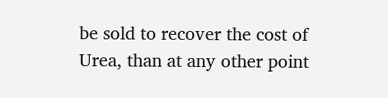be sold to recover the cost of Urea, than at any other point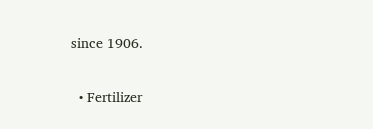since 1906.


  • Fertilizer